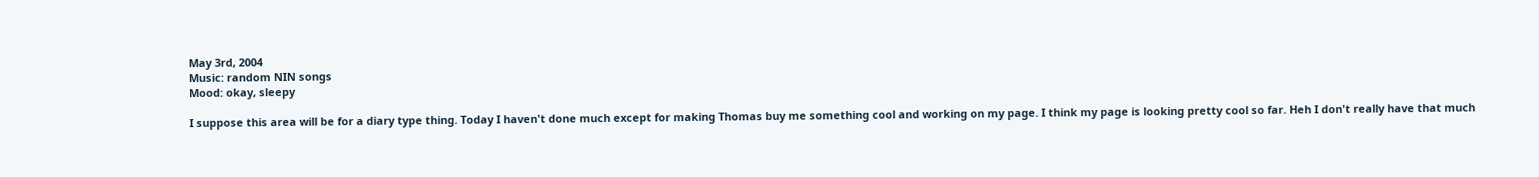May 3rd, 2004
Music: random NIN songs
Mood: okay, sleepy

I suppose this area will be for a diary type thing. Today I haven't done much except for making Thomas buy me something cool and working on my page. I think my page is looking pretty cool so far. Heh I don't really have that much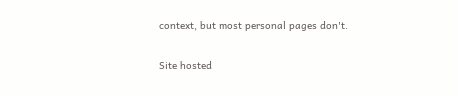context, but most personal pages don't.

Site hosted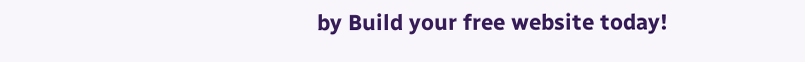by Build your free website today!